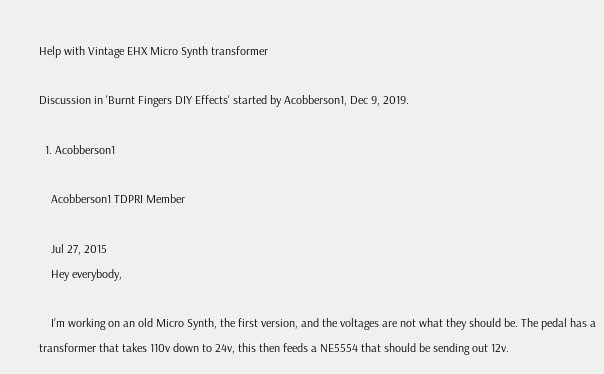Help with Vintage EHX Micro Synth transformer

Discussion in 'Burnt Fingers DIY Effects' started by Acobberson1, Dec 9, 2019.

  1. Acobberson1

    Acobberson1 TDPRI Member

    Jul 27, 2015
    Hey everybody,

    I’m working on an old Micro Synth, the first version, and the voltages are not what they should be. The pedal has a transformer that takes 110v down to 24v, this then feeds a NE5554 that should be sending out 12v.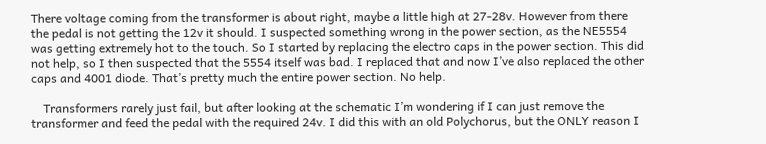There voltage coming from the transformer is about right, maybe a little high at 27-28v. However from there the pedal is not getting the 12v it should. I suspected something wrong in the power section, as the NE5554 was getting extremely hot to the touch. So I started by replacing the electro caps in the power section. This did not help, so I then suspected that the 5554 itself was bad. I replaced that and now I’ve also replaced the other caps and 4001 diode. That’s pretty much the entire power section. No help.

    Transformers rarely just fail, but after looking at the schematic I’m wondering if I can just remove the transformer and feed the pedal with the required 24v. I did this with an old Polychorus, but the ONLY reason I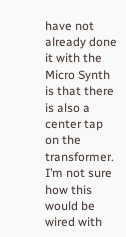have not already done it with the Micro Synth is that there is also a center tap on the transformer. I’m not sure how this would be wired with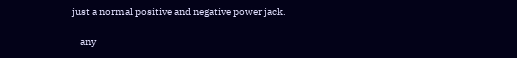just a normal positive and negative power jack.

    any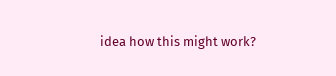idea how this might work?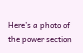Here’s a photo of the power section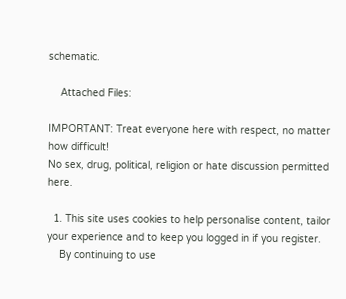schematic.

    Attached Files:

IMPORTANT: Treat everyone here with respect, no matter how difficult!
No sex, drug, political, religion or hate discussion permitted here.

  1. This site uses cookies to help personalise content, tailor your experience and to keep you logged in if you register.
    By continuing to use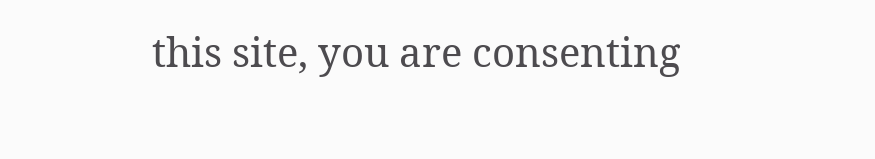this site, you are consenting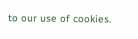to our use of cookies.